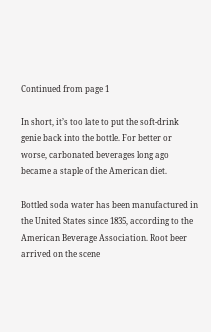Continued from page 1

In short, it’s too late to put the soft-drink genie back into the bottle. For better or worse, carbonated beverages long ago became a staple of the American diet.

Bottled soda water has been manufactured in the United States since 1835, according to the American Beverage Association. Root beer arrived on the scene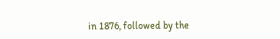in 1876, followed by the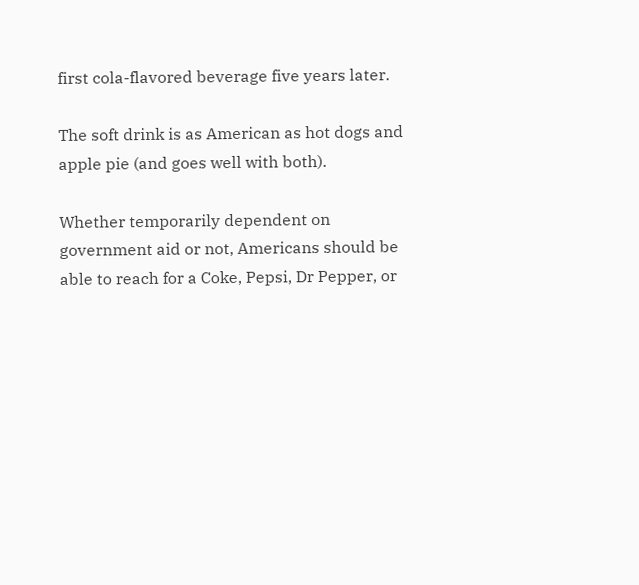first cola-flavored beverage five years later.

The soft drink is as American as hot dogs and apple pie (and goes well with both).

Whether temporarily dependent on government aid or not, Americans should be able to reach for a Coke, Pepsi, Dr Pepper, or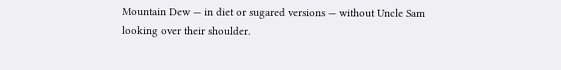Mountain Dew — in diet or sugared versions — without Uncle Sam looking over their shoulder.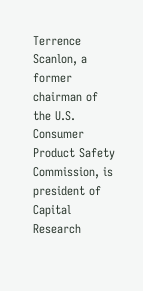Terrence Scanlon, a former chairman of the U.S. Consumer Product Safety Commission, is president of Capital Research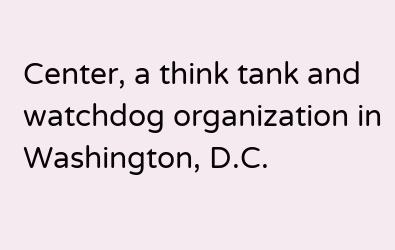Center, a think tank and watchdog organization in Washington, D.C.